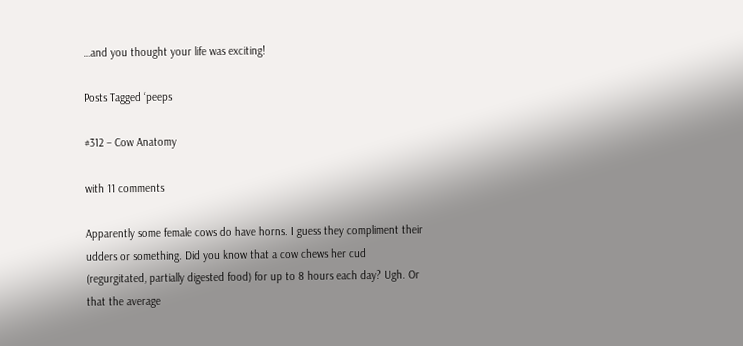…and you thought your life was exciting!

Posts Tagged ‘peeps

#312 – Cow Anatomy

with 11 comments

Apparently some female cows do have horns. I guess they compliment their udders or something. Did you know that a cow chews her cud (regurgitated, partially digested food) for up to 8 hours each day? Ugh. Or that the average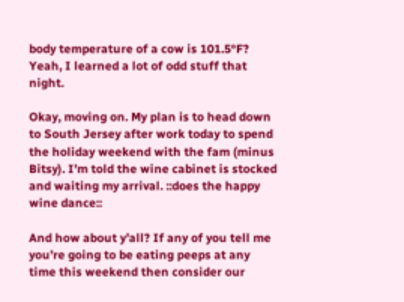body temperature of a cow is 101.5°F? Yeah, I learned a lot of odd stuff that night.

Okay, moving on. My plan is to head down to South Jersey after work today to spend the holiday weekend with the fam (minus Bitsy). I’m told the wine cabinet is stocked and waiting my arrival. ::does the happy wine dance::

And how about y’all? If any of you tell me you’re going to be eating peeps at any time this weekend then consider our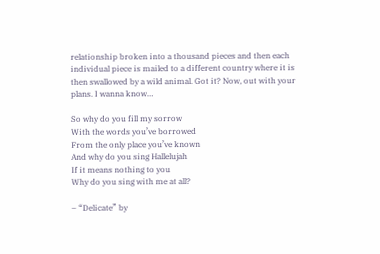relationship broken into a thousand pieces and then each individual piece is mailed to a different country where it is then swallowed by a wild animal. Got it? Now, out with your plans. I wanna know…

So why do you fill my sorrow
With the words you’ve borrowed
From the only place you’ve known
And why do you sing Hallelujah
If it means nothing to you
Why do you sing with me at all?

– “Delicate” by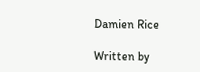Damien Rice

Written by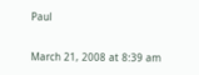Paul

March 21, 2008 at 8:39 am